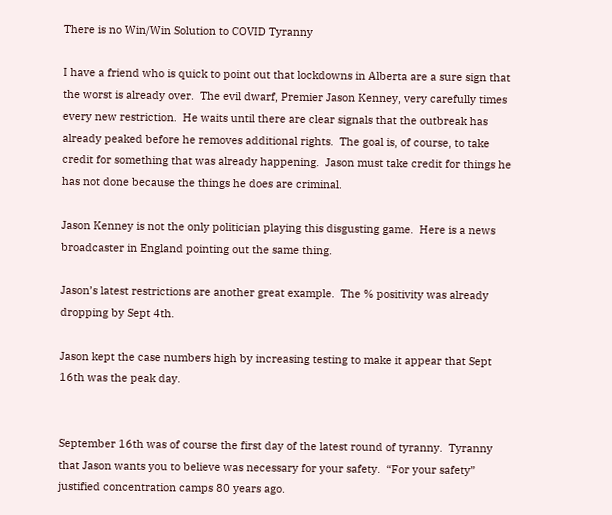There is no Win/Win Solution to COVID Tyranny

I have a friend who is quick to point out that lockdowns in Alberta are a sure sign that the worst is already over.  The evil dwarf, Premier Jason Kenney, very carefully times every new restriction.  He waits until there are clear signals that the outbreak has already peaked before he removes additional rights.  The goal is, of course, to take credit for something that was already happening.  Jason must take credit for things he has not done because the things he does are criminal.

Jason Kenney is not the only politician playing this disgusting game.  Here is a news broadcaster in England pointing out the same thing.

Jason’s latest restrictions are another great example.  The % positivity was already dropping by Sept 4th.

Jason kept the case numbers high by increasing testing to make it appear that Sept 16th was the peak day.


September 16th was of course the first day of the latest round of tyranny.  Tyranny that Jason wants you to believe was necessary for your safety.  “For your safety” justified concentration camps 80 years ago.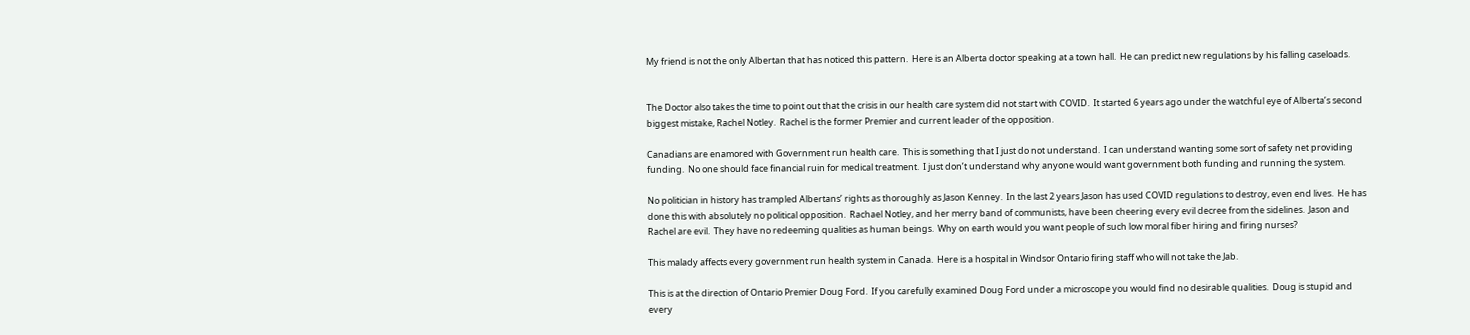My friend is not the only Albertan that has noticed this pattern.  Here is an Alberta doctor speaking at a town hall.  He can predict new regulations by his falling caseloads.


The Doctor also takes the time to point out that the crisis in our health care system did not start with COVID.  It started 6 years ago under the watchful eye of Alberta’s second biggest mistake, Rachel Notley.  Rachel is the former Premier and current leader of the opposition.

Canadians are enamored with Government run health care.  This is something that I just do not understand.  I can understand wanting some sort of safety net providing funding.  No one should face financial ruin for medical treatment.  I just don’t understand why anyone would want government both funding and running the system.

No politician in history has trampled Albertans’ rights as thoroughly as Jason Kenney.  In the last 2 years Jason has used COVID regulations to destroy, even end lives.  He has done this with absolutely no political opposition.  Rachael Notley, and her merry band of communists, have been cheering every evil decree from the sidelines.  Jason and Rachel are evil.  They have no redeeming qualities as human beings.  Why on earth would you want people of such low moral fiber hiring and firing nurses?

This malady affects every government run health system in Canada.  Here is a hospital in Windsor Ontario firing staff who will not take the Jab.

This is at the direction of Ontario Premier Doug Ford.  If you carefully examined Doug Ford under a microscope you would find no desirable qualities.  Doug is stupid and every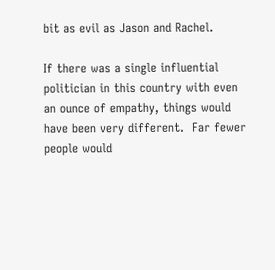bit as evil as Jason and Rachel.

If there was a single influential politician in this country with even an ounce of empathy, things would have been very different.  Far fewer people would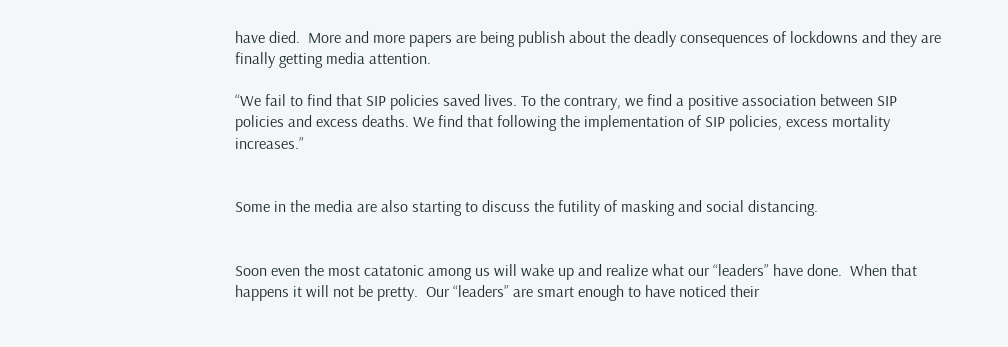have died.  More and more papers are being publish about the deadly consequences of lockdowns and they are finally getting media attention.

“We fail to find that SIP policies saved lives. To the contrary, we find a positive association between SIP policies and excess deaths. We find that following the implementation of SIP policies, excess mortality increases.”


Some in the media are also starting to discuss the futility of masking and social distancing.


Soon even the most catatonic among us will wake up and realize what our “leaders” have done.  When that happens it will not be pretty.  Our “leaders” are smart enough to have noticed their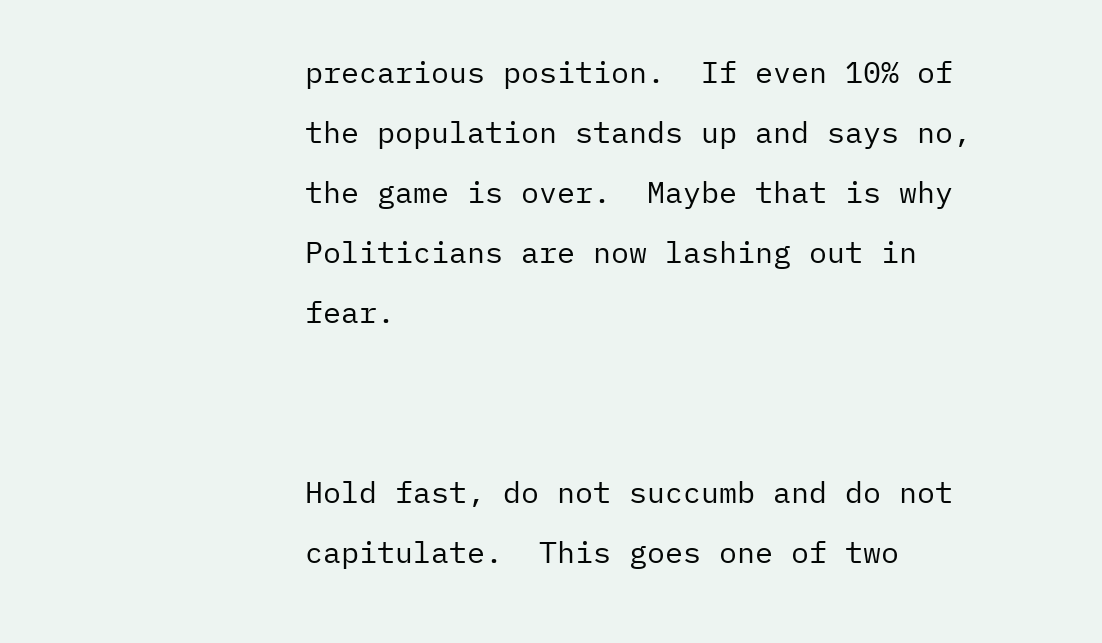precarious position.  If even 10% of the population stands up and says no, the game is over.  Maybe that is why Politicians are now lashing out in fear.


Hold fast, do not succumb and do not capitulate.  This goes one of two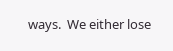ways.  We either lose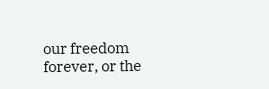our freedom forever, or the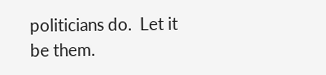politicians do.  Let it be them.